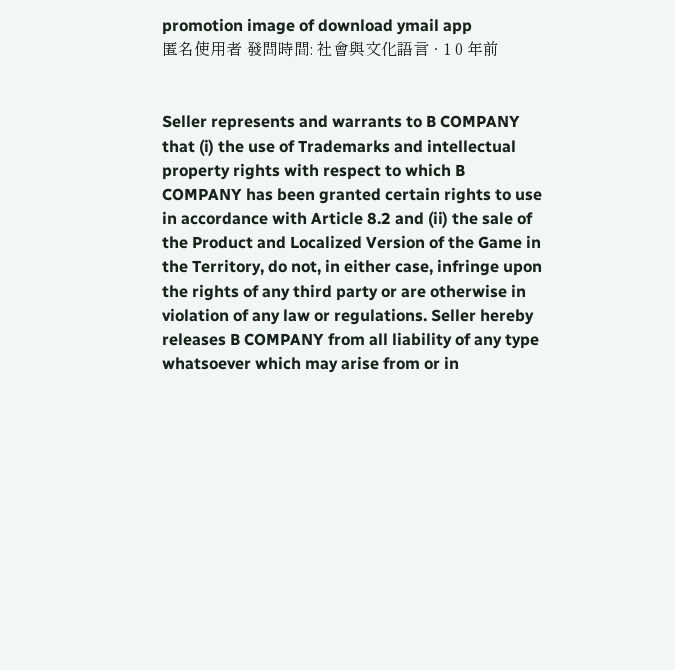promotion image of download ymail app
匿名使用者 發問時間: 社會與文化語言 · 1 0 年前


Seller represents and warrants to B COMPANY that (i) the use of Trademarks and intellectual property rights with respect to which B COMPANY has been granted certain rights to use in accordance with Article 8.2 and (ii) the sale of the Product and Localized Version of the Game in the Territory, do not, in either case, infringe upon the rights of any third party or are otherwise in violation of any law or regulations. Seller hereby releases B COMPANY from all liability of any type whatsoever which may arise from or in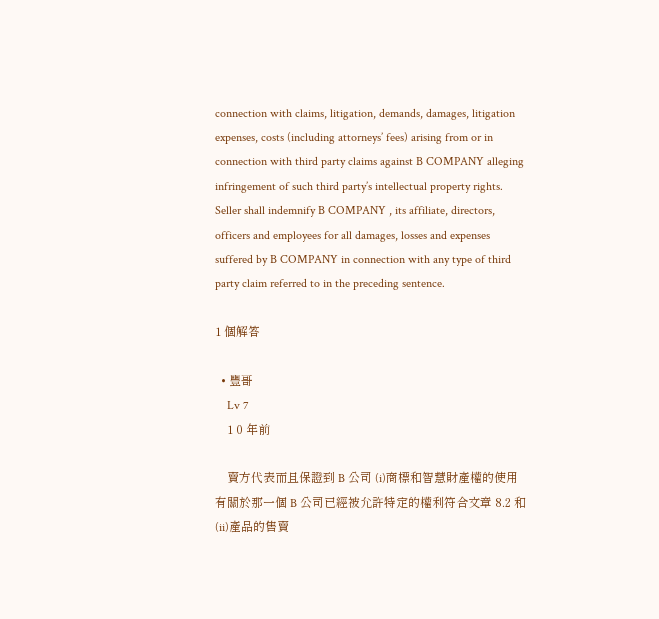connection with claims, litigation, demands, damages, litigation expenses, costs (including attorneys’ fees) arising from or in connection with third party claims against B COMPANY alleging infringement of such third party’s intellectual property rights. Seller shall indemnify B COMPANY , its affiliate, directors, officers and employees for all damages, losses and expenses suffered by B COMPANY in connection with any type of third party claim referred to in the preceding sentence.

1 個解答

  • 豐哥
    Lv 7
    1 0 年前

    賣方代表而且保證到 B 公司 (i)商標和智慧財產權的使用有關於那一個 B 公司已經被允許特定的權利符合文章 8.2 和 (ii)產品的售賣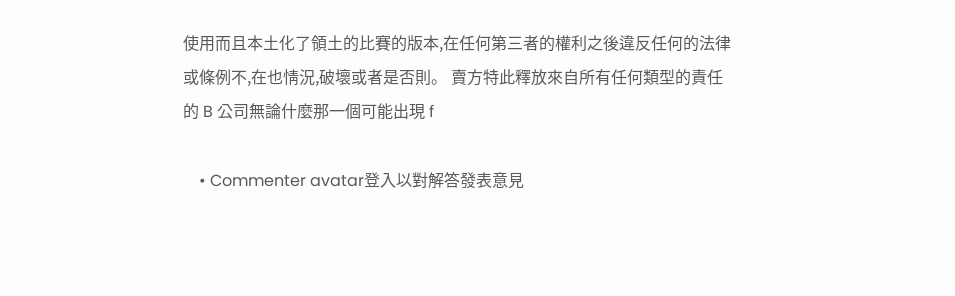使用而且本土化了領土的比賽的版本,在任何第三者的權利之後違反任何的法律或條例不,在也情況,破壞或者是否則。 賣方特此釋放來自所有任何類型的責任的 B 公司無論什麼那一個可能出現 f

    • Commenter avatar登入以對解答發表意見